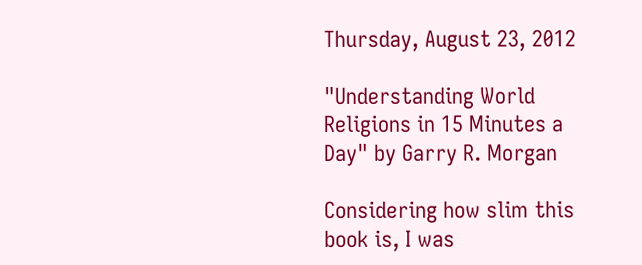Thursday, August 23, 2012

"Understanding World Religions in 15 Minutes a Day" by Garry R. Morgan

Considering how slim this book is, I was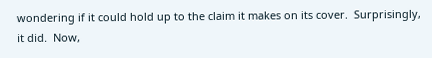wondering if it could hold up to the claim it makes on its cover.  Surprisingly, it did.  Now,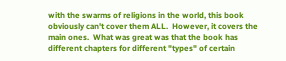with the swarms of religions in the world, this book obviously can't cover them ALL.  However, it covers the main ones.  What was great was that the book has different chapters for different "types" of certain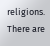religions.  There are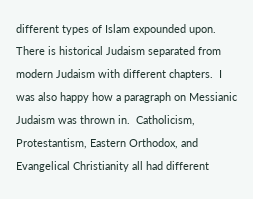different types of Islam expounded upon.  There is historical Judaism separated from modern Judaism with different chapters.  I was also happy how a paragraph on Messianic Judaism was thrown in.  Catholicism, Protestantism, Eastern Orthodox, and Evangelical Christianity all had different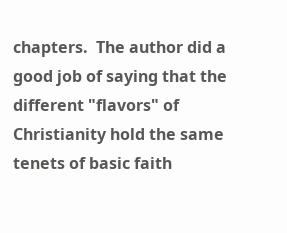chapters.  The author did a good job of saying that the different "flavors" of Christianity hold the same tenets of basic faith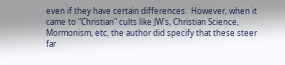even if they have certain differences.  However, when it came to "Christian" cults like JW's, Christian Science, Mormonism, etc, the author did specify that these steer far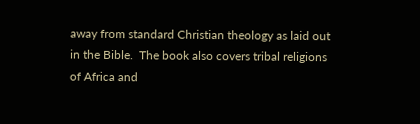away from standard Christian theology as laid out in the Bible.  The book also covers tribal religions of Africa and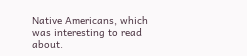Native Americans, which was interesting to read about.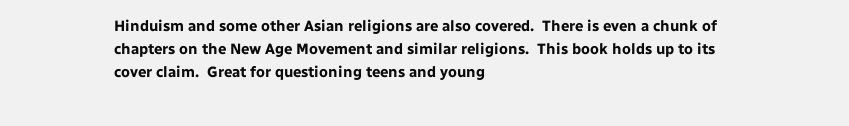Hinduism and some other Asian religions are also covered.  There is even a chunk of chapters on the New Age Movement and similar religions.  This book holds up to its cover claim.  Great for questioning teens and young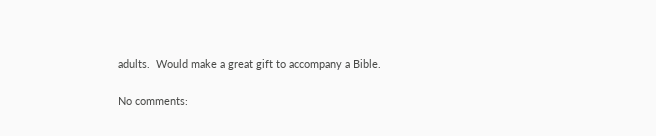adults.  Would make a great gift to accompany a Bible.

No comments: